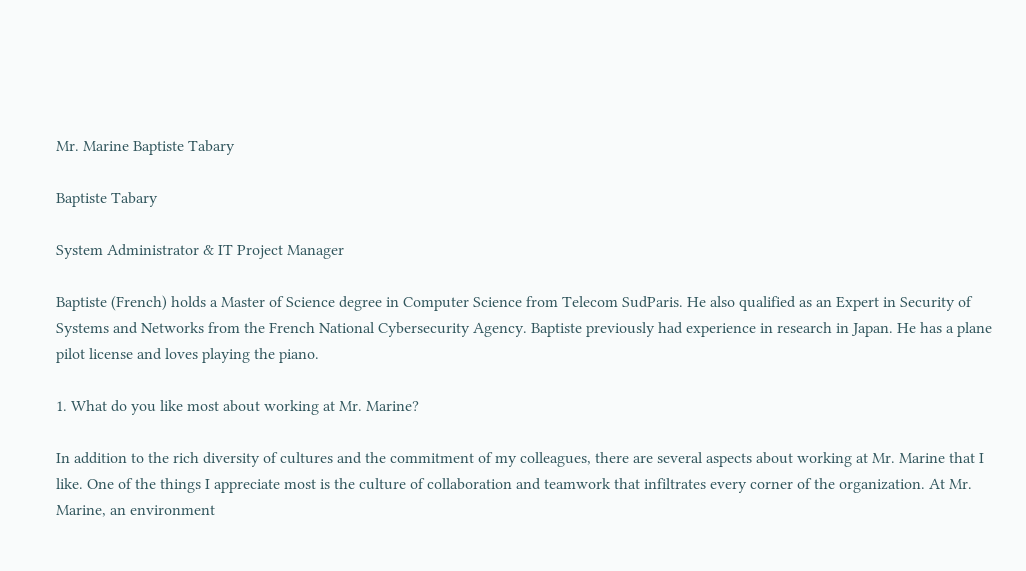Mr. Marine Baptiste Tabary

Baptiste Tabary

System Administrator & IT Project Manager

Baptiste (French) holds a Master of Science degree in Computer Science from Telecom SudParis. He also qualified as an Expert in Security of Systems and Networks from the French National Cybersecurity Agency. Baptiste previously had experience in research in Japan. He has a plane pilot license and loves playing the piano.

1. What do you like most about working at Mr. Marine?

In addition to the rich diversity of cultures and the commitment of my colleagues, there are several aspects about working at Mr. Marine that I like. One of the things I appreciate most is the culture of collaboration and teamwork that infiltrates every corner of the organization. At Mr. Marine, an environment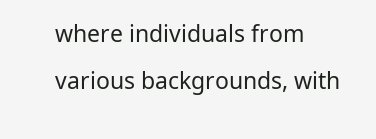where individuals from various backgrounds, with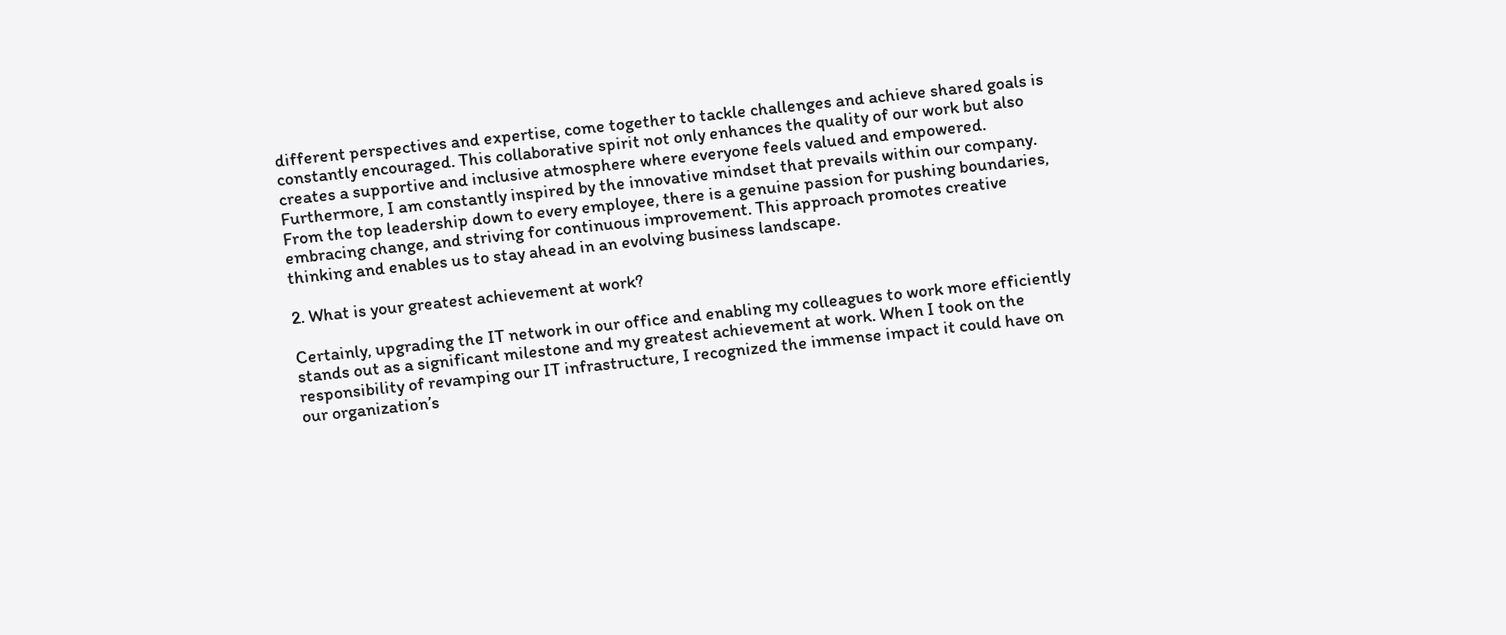different perspectives and expertise, come together to tackle challenges and achieve shared goals is constantly encouraged. This collaborative spirit not only enhances the quality of our work but also creates a supportive and inclusive atmosphere where everyone feels valued and empowered. Furthermore, I am constantly inspired by the innovative mindset that prevails within our company. From the top leadership down to every employee, there is a genuine passion for pushing boundaries, embracing change, and striving for continuous improvement. This approach promotes creative thinking and enables us to stay ahead in an evolving business landscape.

2. What is your greatest achievement at work?

Certainly, upgrading the IT network in our office and enabling my colleagues to work more efficiently stands out as a significant milestone and my greatest achievement at work. When I took on the responsibility of revamping our IT infrastructure, I recognized the immense impact it could have on our organization’s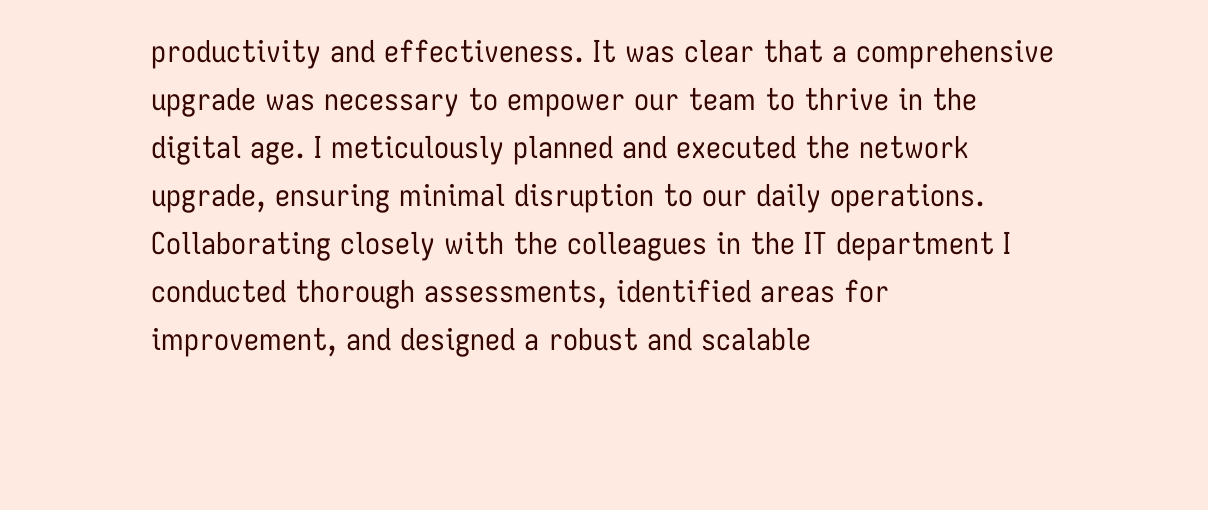productivity and effectiveness. It was clear that a comprehensive upgrade was necessary to empower our team to thrive in the digital age. I meticulously planned and executed the network upgrade, ensuring minimal disruption to our daily operations. Collaborating closely with the colleagues in the IT department I conducted thorough assessments, identified areas for improvement, and designed a robust and scalable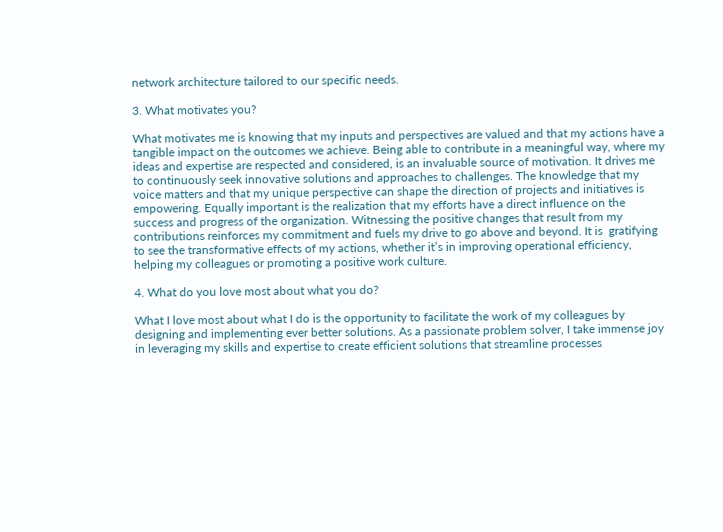network architecture tailored to our specific needs.

3. What motivates you?

What motivates me is knowing that my inputs and perspectives are valued and that my actions have a tangible impact on the outcomes we achieve. Being able to contribute in a meaningful way, where my ideas and expertise are respected and considered, is an invaluable source of motivation. It drives me to continuously seek innovative solutions and approaches to challenges. The knowledge that my voice matters and that my unique perspective can shape the direction of projects and initiatives is empowering. Equally important is the realization that my efforts have a direct influence on the success and progress of the organization. Witnessing the positive changes that result from my contributions reinforces my commitment and fuels my drive to go above and beyond. It is  gratifying to see the transformative effects of my actions, whether it’s in improving operational efficiency, helping my colleagues or promoting a positive work culture.

4. What do you love most about what you do?

What I love most about what I do is the opportunity to facilitate the work of my colleagues by designing and implementing ever better solutions. As a passionate problem solver, I take immense joy in leveraging my skills and expertise to create efficient solutions that streamline processes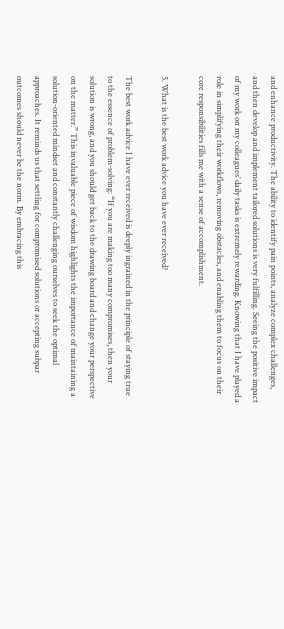and enhance productivity. The ability to identify pain points, analyze complex challenges, and then develop and implement tailored solutions is very fulfilling. Seeing the positive impact of my work on my colleagues’ daily tasks is extremely rewarding. Knowing that I have played a role in simplifying their workflows, removing obstacles, and enabling them to focus on their core responsibilities fills me with a sense of accomplishment.

5. What is the best work advice you have ever received?

The best work advice I have ever received is deeply ingrained in the principle of staying true to the essence of problem-solving: “If you are making too many compromises, then your solution is wrong, and you should get back to the drawing board and change your perspective on the matter.” This invaluable piece of wisdom highlights the importance of maintaining a solution-oriented mindset and constantly challenging ourselves to seek the optimal approaches. It reminds us that settling for compromised solutions or accepting subpar outcomes should never be the norm. By embracing this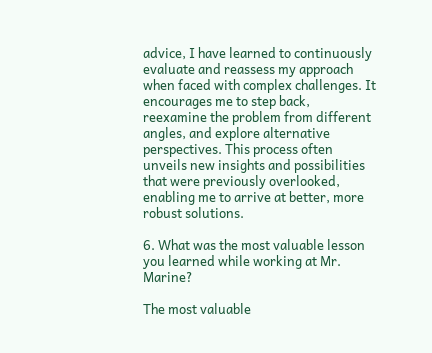advice, I have learned to continuously evaluate and reassess my approach when faced with complex challenges. It encourages me to step back, reexamine the problem from different angles, and explore alternative perspectives. This process often unveils new insights and possibilities that were previously overlooked, enabling me to arrive at better, more robust solutions.

6. What was the most valuable lesson you learned while working at Mr. Marine?

The most valuable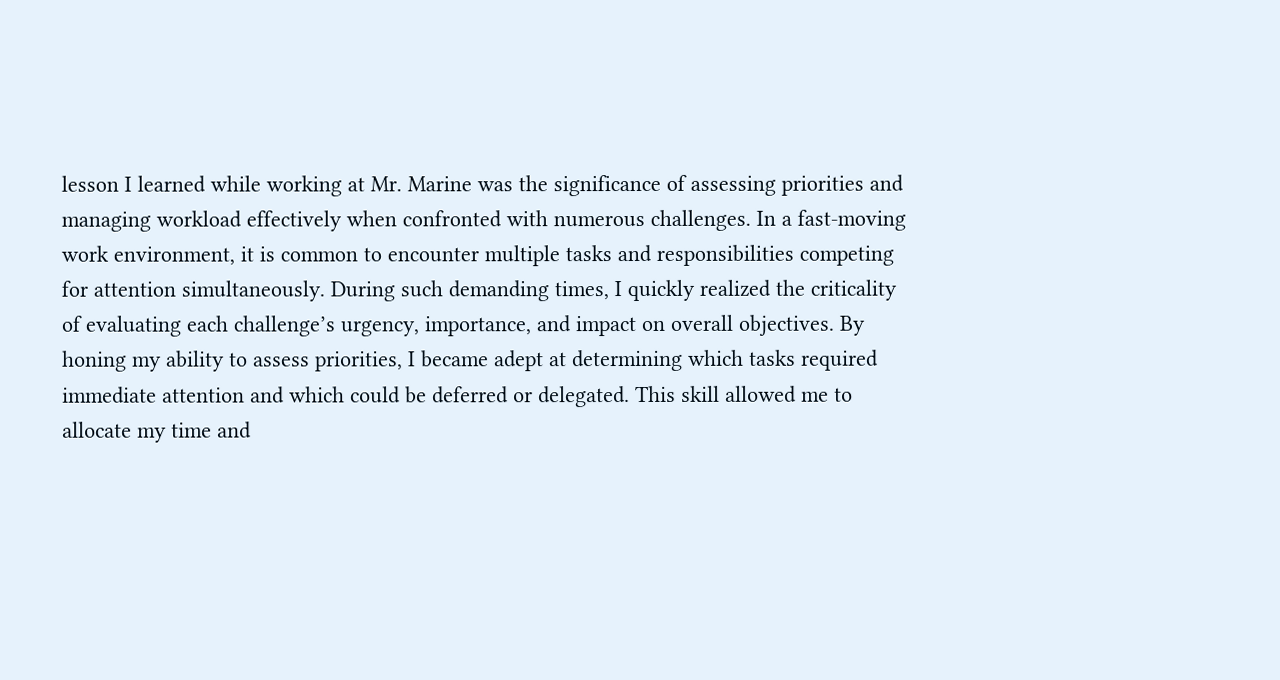lesson I learned while working at Mr. Marine was the significance of assessing priorities and managing workload effectively when confronted with numerous challenges. In a fast-moving work environment, it is common to encounter multiple tasks and responsibilities competing for attention simultaneously. During such demanding times, I quickly realized the criticality of evaluating each challenge’s urgency, importance, and impact on overall objectives. By honing my ability to assess priorities, I became adept at determining which tasks required immediate attention and which could be deferred or delegated. This skill allowed me to allocate my time and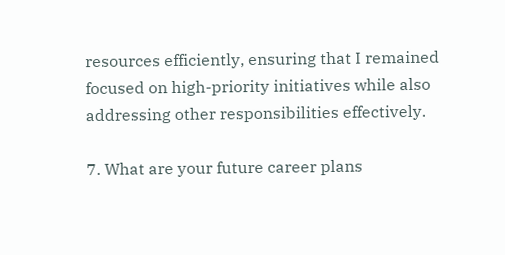resources efficiently, ensuring that I remained focused on high-priority initiatives while also addressing other responsibilities effectively.

7. What are your future career plans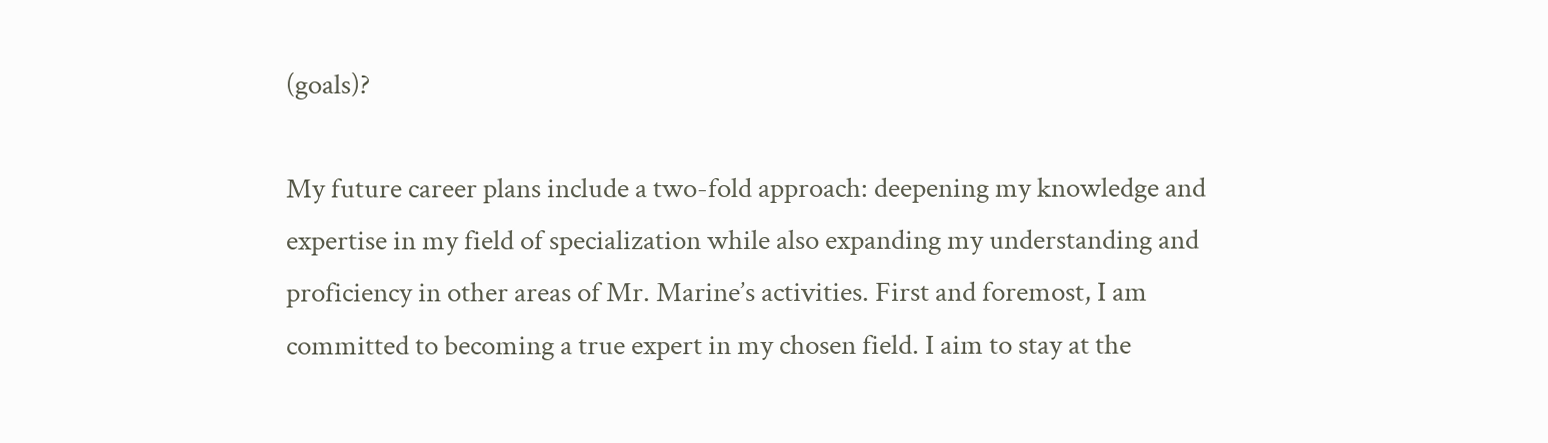(goals)?

My future career plans include a two-fold approach: deepening my knowledge and expertise in my field of specialization while also expanding my understanding and proficiency in other areas of Mr. Marine’s activities. First and foremost, I am committed to becoming a true expert in my chosen field. I aim to stay at the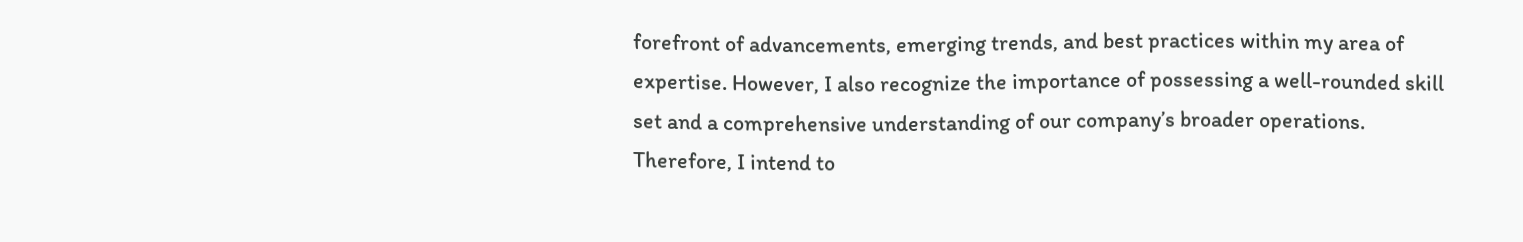forefront of advancements, emerging trends, and best practices within my area of expertise. However, I also recognize the importance of possessing a well-rounded skill set and a comprehensive understanding of our company’s broader operations. Therefore, I intend to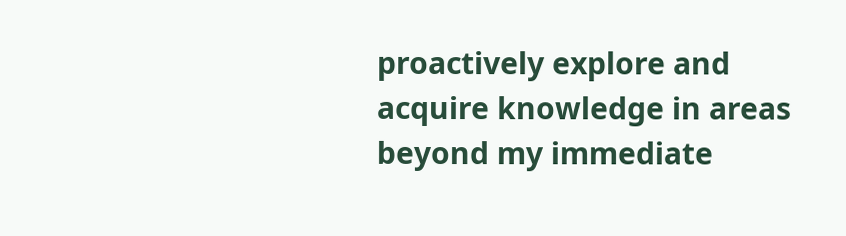proactively explore and acquire knowledge in areas beyond my immediate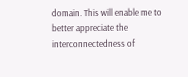domain. This will enable me to better appreciate the interconnectedness of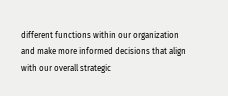different functions within our organization and make more informed decisions that align with our overall strategic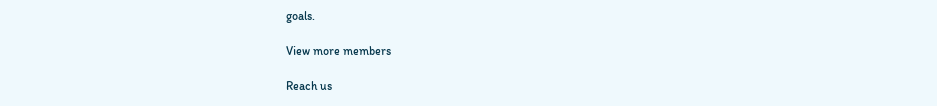goals.

View more members

Reach us